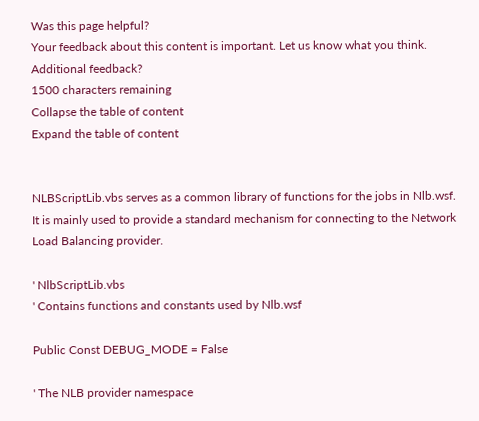Was this page helpful?
Your feedback about this content is important. Let us know what you think.
Additional feedback?
1500 characters remaining
Collapse the table of content
Expand the table of content


NLBScriptLib.vbs serves as a common library of functions for the jobs in Nlb.wsf. It is mainly used to provide a standard mechanism for connecting to the Network Load Balancing provider.

' NlbScriptLib.vbs
' Contains functions and constants used by Nlb.wsf

Public Const DEBUG_MODE = False

' The NLB provider namespace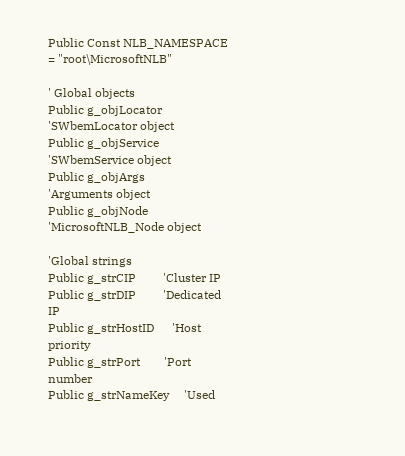Public Const NLB_NAMESPACE = "root\MicrosoftNLB"

' Global objects
Public g_objLocator     'SWbemLocator object
Public g_objService     'SWbemService object
Public g_objArgs        'Arguments object
Public g_objNode        'MicrosoftNLB_Node object

'Global strings
Public g_strCIP         'Cluster IP
Public g_strDIP         'Dedicated IP
Public g_strHostID      'Host priority
Public g_strPort        'Port number
Public g_strNameKey     'Used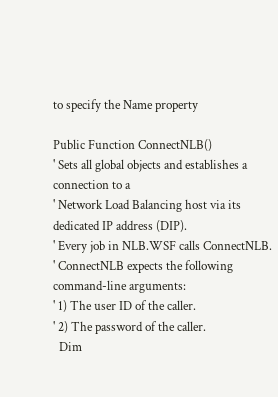to specify the Name property

Public Function ConnectNLB()
' Sets all global objects and establishes a connection to a
' Network Load Balancing host via its dedicated IP address (DIP).
' Every job in NLB.WSF calls ConnectNLB.
' ConnectNLB expects the following command-line arguments:
' 1) The user ID of the caller.
' 2) The password of the caller.
  Dim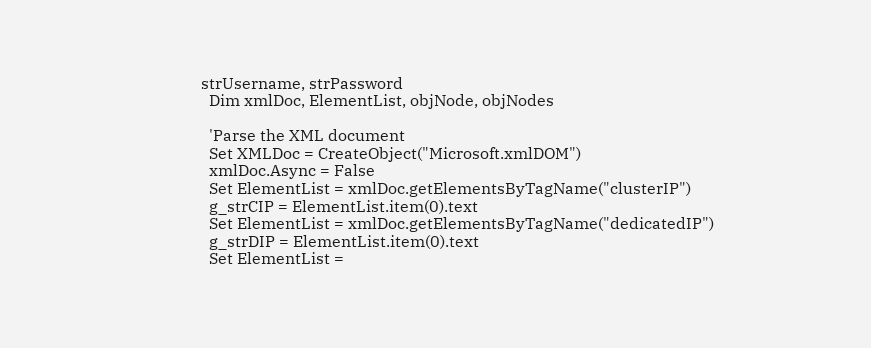strUsername, strPassword
  Dim xmlDoc, ElementList, objNode, objNodes

  'Parse the XML document
  Set XMLDoc = CreateObject("Microsoft.xmlDOM")
  xmlDoc.Async = False
  Set ElementList = xmlDoc.getElementsByTagName("clusterIP")
  g_strCIP = ElementList.item(0).text
  Set ElementList = xmlDoc.getElementsByTagName("dedicatedIP")
  g_strDIP = ElementList.item(0).text
  Set ElementList =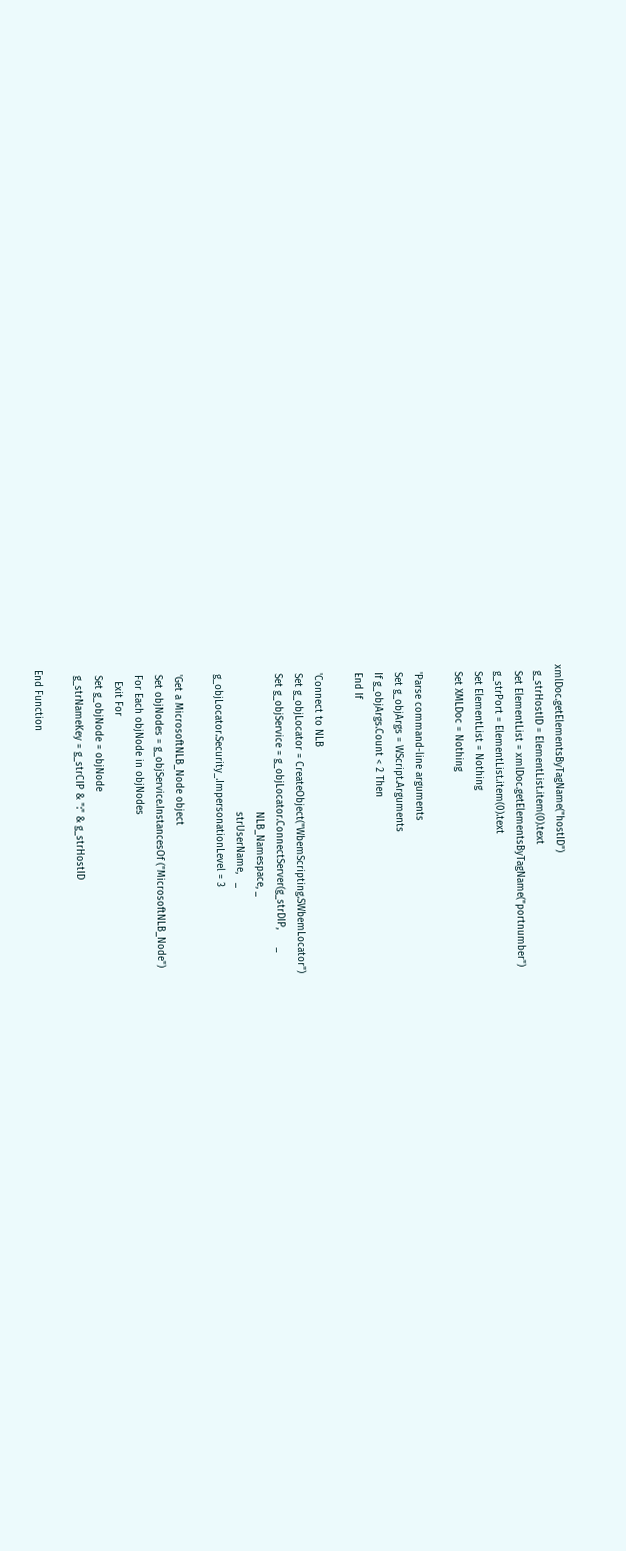xmlDoc.getElementsByTagName("hostID")
  g_strHostID = ElementList.item(0).text
  Set ElementList = xmlDoc.getElementsByTagName("portnumber")
  g_strPort = ElementList.item(0).text
  Set ElementList = Nothing
  Set XMLDoc = Nothing

  'Parse command-line arguments
  Set g_objArgs = WScript.Arguments
  If g_objArgs.Count < 2 Then
  End If

  'Connect to NLB
  Set g_objLocator = CreateObject("WbemScripting.SWbemLocator")
  Set g_objService = g_objLocator.ConnectServer(g_strDIP,      _
                                                NLB_Namespace, _
                                                strUserName,   _
  g_objLocator.Security_.ImpersonationLevel = 3

  'Get a MicrosoftNLB_Node object
  Set objNodes = g_objService.InstancesOf ("MicrosoftNLB_Node")
  For Each objNode in objNodes
    Exit For
  Set g_objNode = objNode
  g_strNameKey = g_strCIP & ":" & g_strHostID

End Function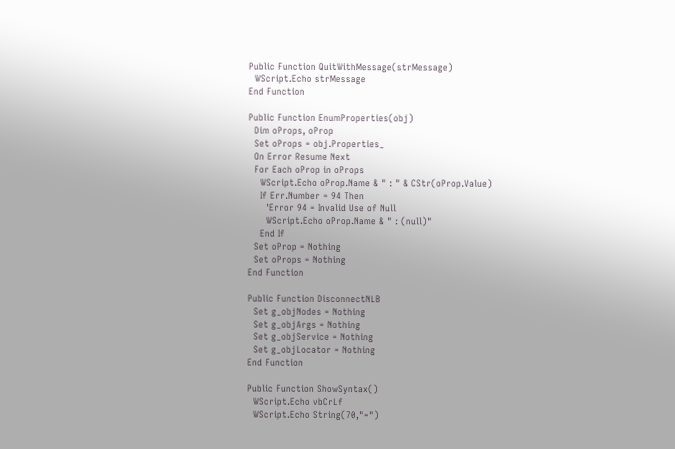Public Function QuitWithMessage(strMessage)
  WScript.Echo strMessage
End Function

Public Function EnumProperties(obj)
  Dim oProps, oProp
  Set oProps = obj.Properties_
  On Error Resume Next
  For Each oProp in oProps
    WScript.Echo oProp.Name & " : " & CStr(oProp.Value)
    If Err.Number = 94 Then
      'Error 94 = Invalid Use of Null
      WScript.Echo oProp.Name & " : (null)"
    End If
  Set oProp = Nothing
  Set oProps = Nothing
End Function

Public Function DisconnectNLB
  Set g_objNodes = Nothing
  Set g_objArgs = Nothing
  Set g_objService = Nothing
  Set g_objLocator = Nothing
End Function

Public Function ShowSyntax()
  WScript.Echo vbCrLf
  WScript.Echo String(70,"=")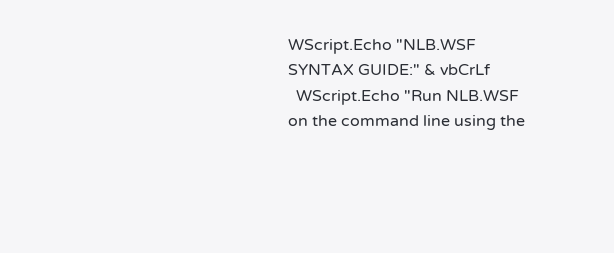WScript.Echo "NLB.WSF SYNTAX GUIDE:" & vbCrLf
  WScript.Echo "Run NLB.WSF on the command line using the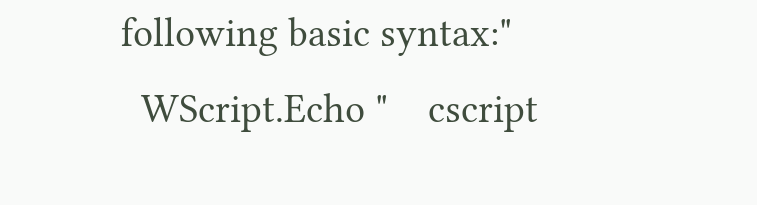following basic syntax:"
  WScript.Echo "    cscript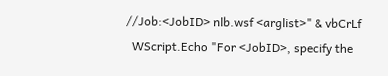//Job:<JobID> nlb.wsf <arglist>" & vbCrLf
  WScript.Echo "For <JobID>, specify the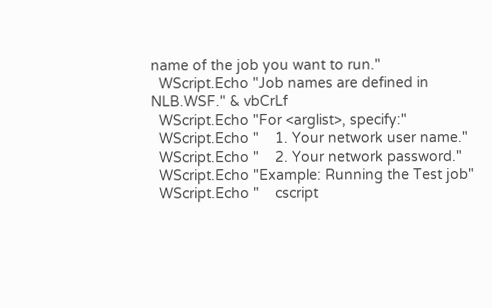name of the job you want to run."
  WScript.Echo "Job names are defined in NLB.WSF." & vbCrLf
  WScript.Echo "For <arglist>, specify:"
  WScript.Echo "    1. Your network user name."
  WScript.Echo "    2. Your network password."
  WScript.Echo "Example: Running the Test job"
  WScript.Echo "    cscript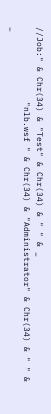//Job:" & Chr(34) & "Test" & Chr(34) & " " & _
               "nlb.wsf " & Chr(34) & "Administrator" & Chr(34) & " " &  _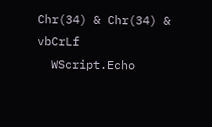Chr(34) & Chr(34) & vbCrLf
  WScript.Echo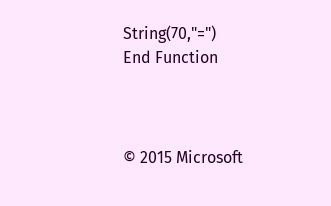String(70,"=")
End Function



© 2015 Microsoft